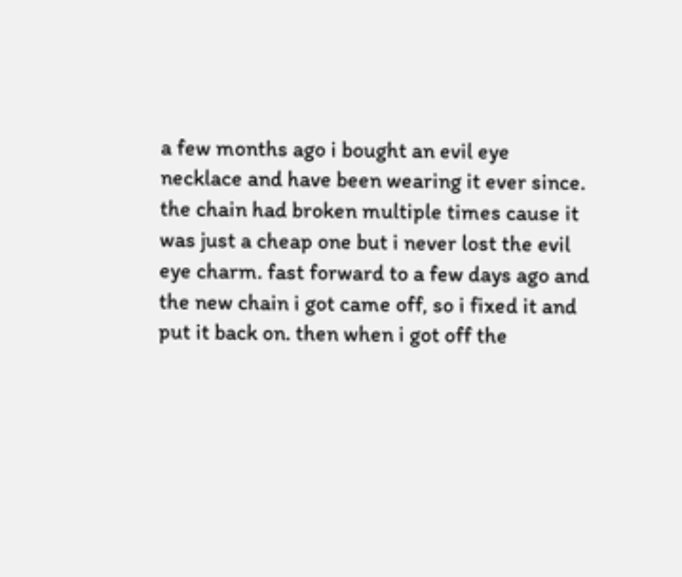a few months ago i bought an evil eye necklace and have been wearing it ever since. the chain had broken multiple times cause it was just a cheap one but i never lost the evil eye charm. fast forward to a few days ago and the new chain i got came off, so i fixed it and put it back on. then when i got off the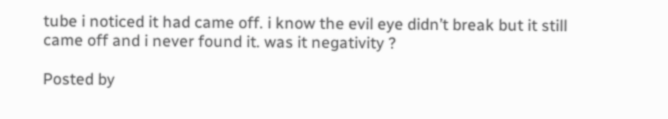tube i noticed it had came off. i know the evil eye didn’t break but it still came off and i never found it. was it negativity ?

Posted by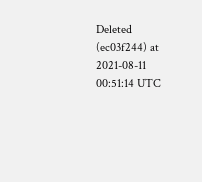Deleted (ec03f244) at 2021-08-11 00:51:14 UTC